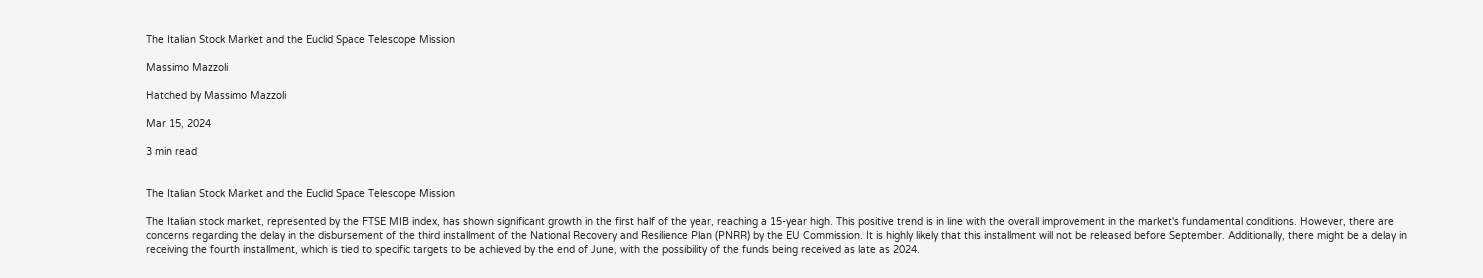The Italian Stock Market and the Euclid Space Telescope Mission

Massimo Mazzoli

Hatched by Massimo Mazzoli

Mar 15, 2024

3 min read


The Italian Stock Market and the Euclid Space Telescope Mission

The Italian stock market, represented by the FTSE MIB index, has shown significant growth in the first half of the year, reaching a 15-year high. This positive trend is in line with the overall improvement in the market's fundamental conditions. However, there are concerns regarding the delay in the disbursement of the third installment of the National Recovery and Resilience Plan (PNRR) by the EU Commission. It is highly likely that this installment will not be released before September. Additionally, there might be a delay in receiving the fourth installment, which is tied to specific targets to be achieved by the end of June, with the possibility of the funds being received as late as 2024.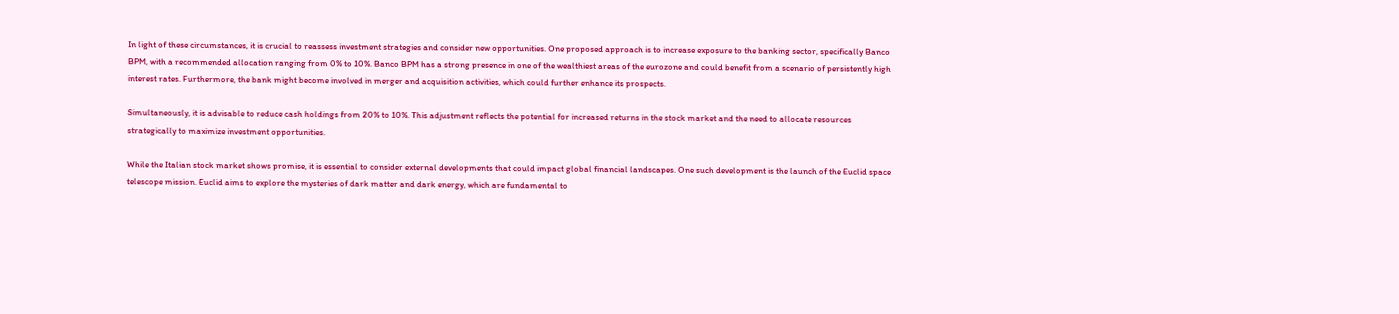In light of these circumstances, it is crucial to reassess investment strategies and consider new opportunities. One proposed approach is to increase exposure to the banking sector, specifically Banco BPM, with a recommended allocation ranging from 0% to 10%. Banco BPM has a strong presence in one of the wealthiest areas of the eurozone and could benefit from a scenario of persistently high interest rates. Furthermore, the bank might become involved in merger and acquisition activities, which could further enhance its prospects.

Simultaneously, it is advisable to reduce cash holdings from 20% to 10%. This adjustment reflects the potential for increased returns in the stock market and the need to allocate resources strategically to maximize investment opportunities.

While the Italian stock market shows promise, it is essential to consider external developments that could impact global financial landscapes. One such development is the launch of the Euclid space telescope mission. Euclid aims to explore the mysteries of dark matter and dark energy, which are fundamental to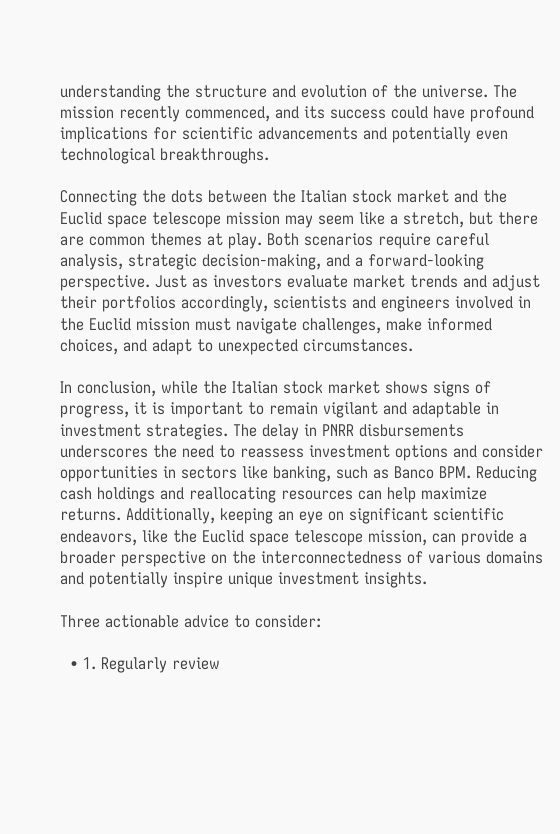understanding the structure and evolution of the universe. The mission recently commenced, and its success could have profound implications for scientific advancements and potentially even technological breakthroughs.

Connecting the dots between the Italian stock market and the Euclid space telescope mission may seem like a stretch, but there are common themes at play. Both scenarios require careful analysis, strategic decision-making, and a forward-looking perspective. Just as investors evaluate market trends and adjust their portfolios accordingly, scientists and engineers involved in the Euclid mission must navigate challenges, make informed choices, and adapt to unexpected circumstances.

In conclusion, while the Italian stock market shows signs of progress, it is important to remain vigilant and adaptable in investment strategies. The delay in PNRR disbursements underscores the need to reassess investment options and consider opportunities in sectors like banking, such as Banco BPM. Reducing cash holdings and reallocating resources can help maximize returns. Additionally, keeping an eye on significant scientific endeavors, like the Euclid space telescope mission, can provide a broader perspective on the interconnectedness of various domains and potentially inspire unique investment insights.

Three actionable advice to consider:

  • 1. Regularly review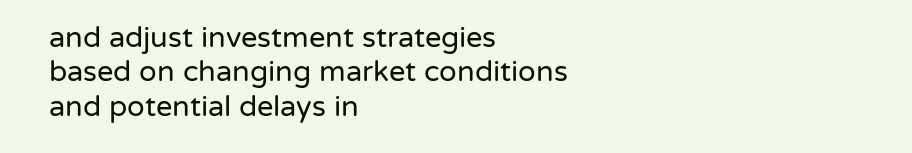and adjust investment strategies based on changing market conditions and potential delays in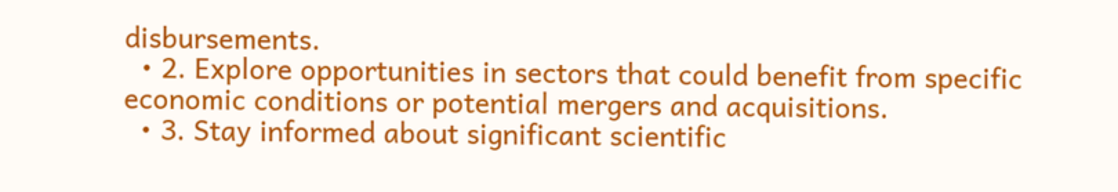disbursements.
  • 2. Explore opportunities in sectors that could benefit from specific economic conditions or potential mergers and acquisitions.
  • 3. Stay informed about significant scientific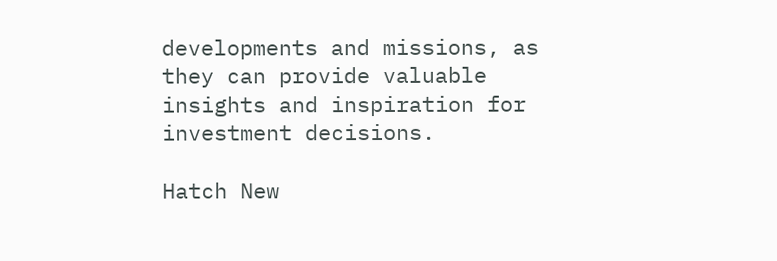developments and missions, as they can provide valuable insights and inspiration for investment decisions.

Hatch New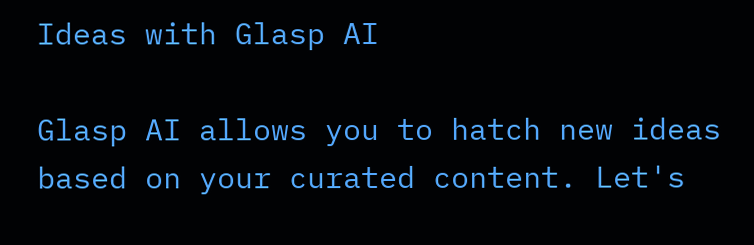Ideas with Glasp AI

Glasp AI allows you to hatch new ideas based on your curated content. Let's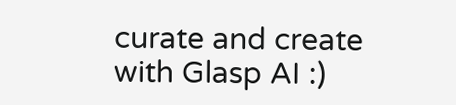curate and create with Glasp AI :)